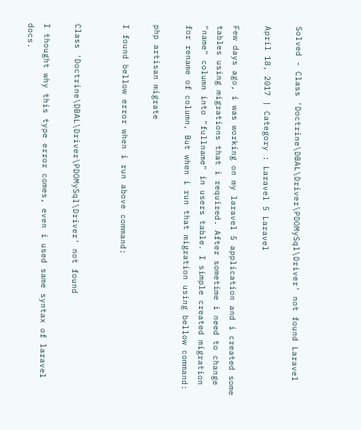Solved - Class 'Doctrine\DBAL\Driver\PDOMySql\Driver' not found Laravel

April 18, 2017 | Category : Laravel 5 Laravel

Few days ago, i was working on my laravel 5 application and i created some tables using migrations that i required. After sometime i need to change "name" column into "fullname" in users table. I simple created migration for rename of column, But when i run that migration using bellow command:

php artisan migrate

I found bellow error when i run above command:


Class 'Doctrine\DBAL\Driver\PDOMySql\Driver' not found

I thought why this type error comes, even i used same syntax of laravel docs.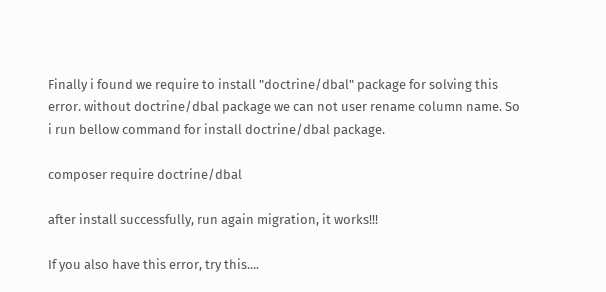Finally i found we require to install "doctrine/dbal" package for solving this error. without doctrine/dbal package we can not user rename column name. So i run bellow command for install doctrine/dbal package.

composer require doctrine/dbal

after install successfully, run again migration, it works!!!

If you also have this error, try this....